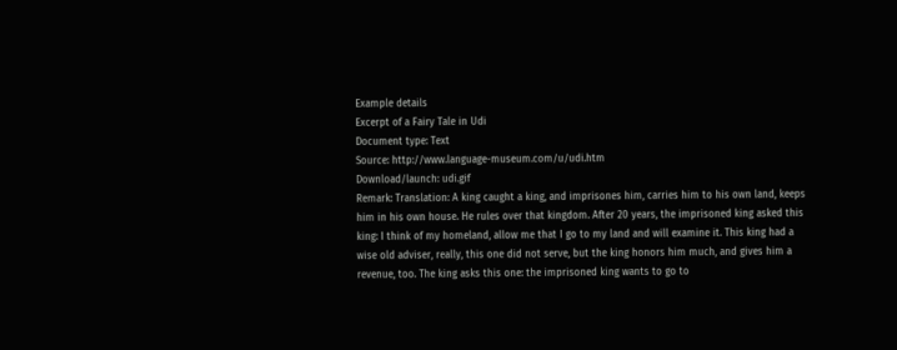Example details
Excerpt of a Fairy Tale in Udi
Document type: Text
Source: http://www.language-museum.com/u/udi.htm
Download/launch: udi.gif
Remark: Translation: A king caught a king, and imprisones him, carries him to his own land, keeps him in his own house. He rules over that kingdom. After 20 years, the imprisoned king asked this king: I think of my homeland, allow me that I go to my land and will examine it. This king had a wise old adviser, really, this one did not serve, but the king honors him much, and gives him a revenue, too. The king asks this one: the imprisoned king wants to go to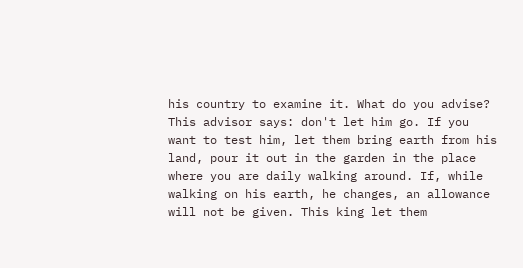his country to examine it. What do you advise? This advisor says: don't let him go. If you want to test him, let them bring earth from his land, pour it out in the garden in the place where you are daily walking around. If, while walking on his earth, he changes, an allowance will not be given. This king let them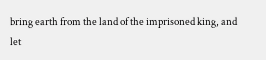bring earth from the land of the imprisoned king, and let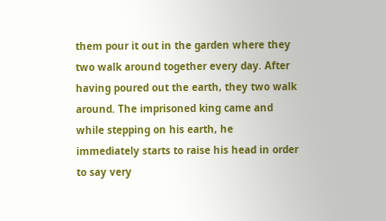them pour it out in the garden where they two walk around together every day. After having poured out the earth, they two walk around. The imprisoned king came and while stepping on his earth, he immediately starts to raise his head in order to say very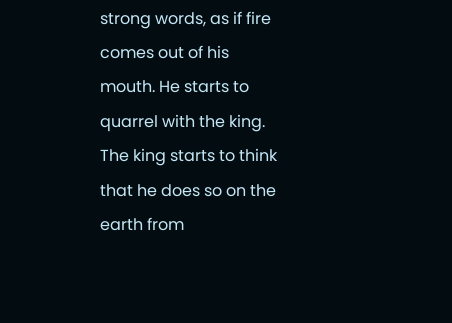strong words, as if fire comes out of his mouth. He starts to quarrel with the king. The king starts to think that he does so on the earth from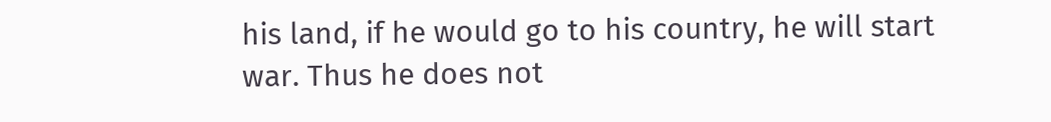his land, if he would go to his country, he will start war. Thus he does not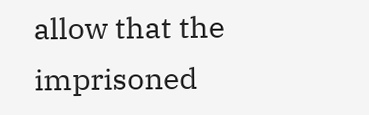allow that the imprisoned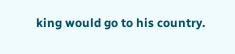king would go to his country.